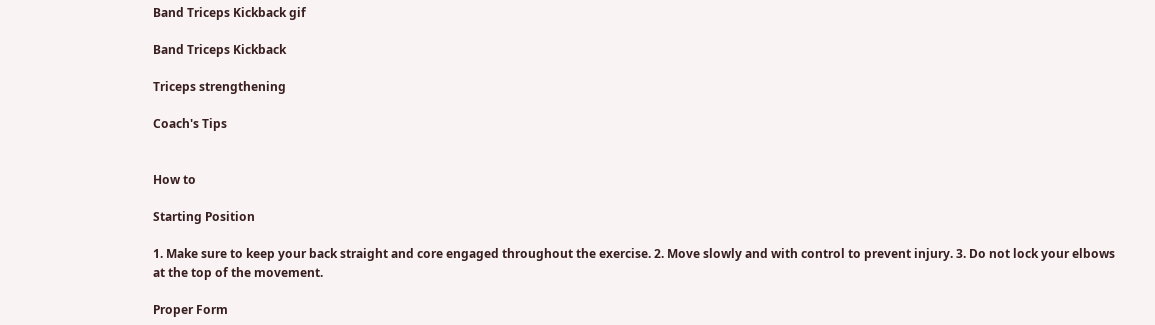Band Triceps Kickback gif

Band Triceps Kickback

Triceps strengthening

Coach's Tips


How to

Starting Position

1. Make sure to keep your back straight and core engaged throughout the exercise. 2. Move slowly and with control to prevent injury. 3. Do not lock your elbows at the top of the movement.

Proper Form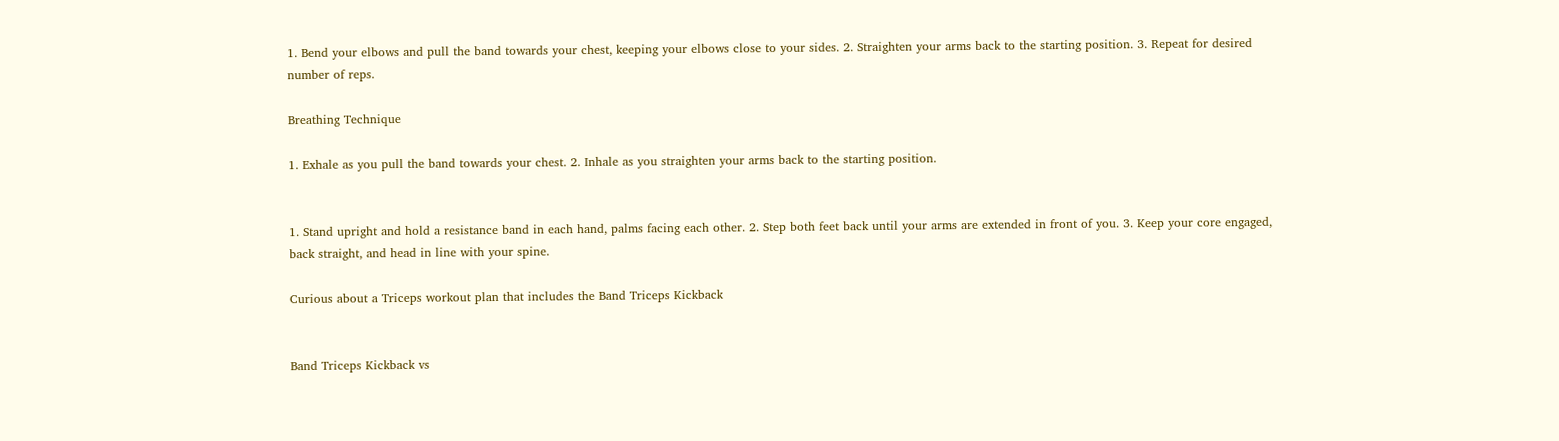1. Bend your elbows and pull the band towards your chest, keeping your elbows close to your sides. 2. Straighten your arms back to the starting position. 3. Repeat for desired number of reps.

Breathing Technique

1. Exhale as you pull the band towards your chest. 2. Inhale as you straighten your arms back to the starting position.


1. Stand upright and hold a resistance band in each hand, palms facing each other. 2. Step both feet back until your arms are extended in front of you. 3. Keep your core engaged, back straight, and head in line with your spine.

Curious about a Triceps workout plan that includes the Band Triceps Kickback


Band Triceps Kickback vs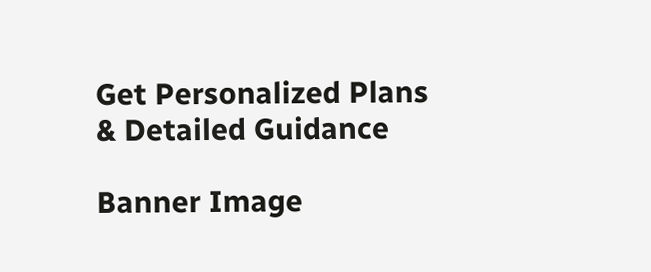Get Personalized Plans
& Detailed Guidance

Banner Image